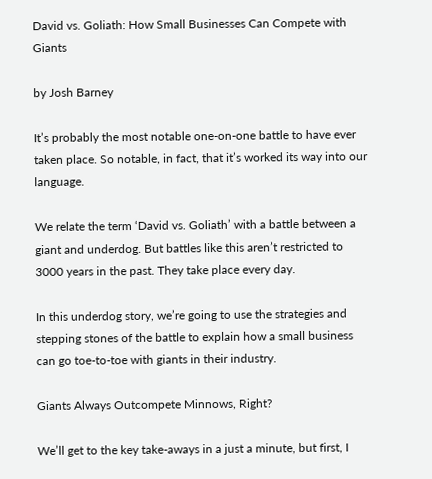David vs. Goliath: How Small Businesses Can Compete with Giants

by Josh Barney

It’s probably the most notable one-on-one battle to have ever taken place. So notable, in fact, that it’s worked its way into our language.

We relate the term ‘David vs. Goliath’ with a battle between a giant and underdog. But battles like this aren’t restricted to 3000 years in the past. They take place every day.

In this underdog story, we’re going to use the strategies and stepping stones of the battle to explain how a small business can go toe-to-toe with giants in their industry.

Giants Always Outcompete Minnows, Right?

We’ll get to the key take-aways in a just a minute, but first, I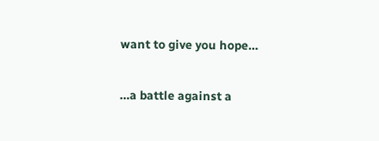want to give you hope…

…a battle against a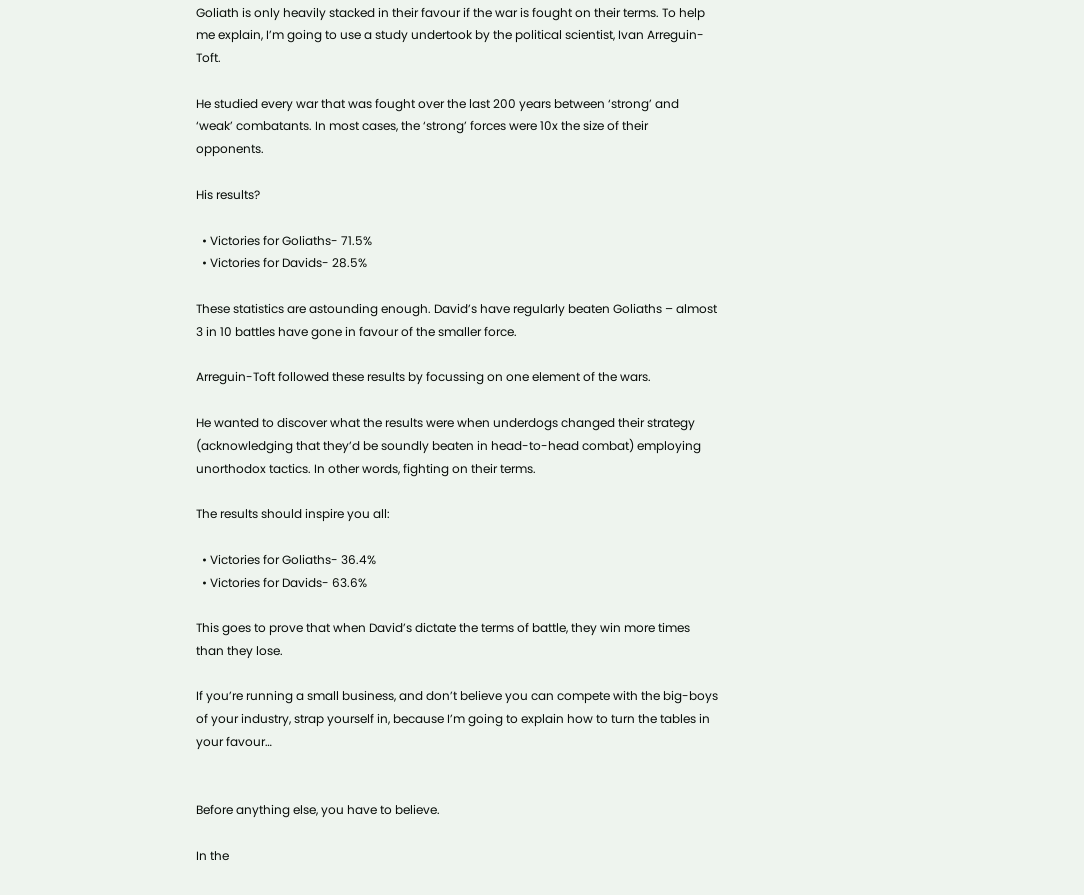Goliath is only heavily stacked in their favour if the war is fought on their terms. To help me explain, I’m going to use a study undertook by the political scientist, Ivan Arreguin-Toft.

He studied every war that was fought over the last 200 years between ‘strong’ and ‘weak’ combatants. In most cases, the ‘strong’ forces were 10x the size of their opponents.

His results?

  • Victories for Goliaths- 71.5%
  • Victories for Davids- 28.5%

These statistics are astounding enough. David’s have regularly beaten Goliaths – almost 3 in 10 battles have gone in favour of the smaller force.

Arreguin-Toft followed these results by focussing on one element of the wars.

He wanted to discover what the results were when underdogs changed their strategy (acknowledging that they’d be soundly beaten in head-to-head combat) employing unorthodox tactics. In other words, fighting on their terms.

The results should inspire you all:

  • Victories for Goliaths- 36.4%
  • Victories for Davids- 63.6%

This goes to prove that when David’s dictate the terms of battle, they win more times than they lose.

If you’re running a small business, and don’t believe you can compete with the big-boys of your industry, strap yourself in, because I’m going to explain how to turn the tables in your favour…


Before anything else, you have to believe.

In the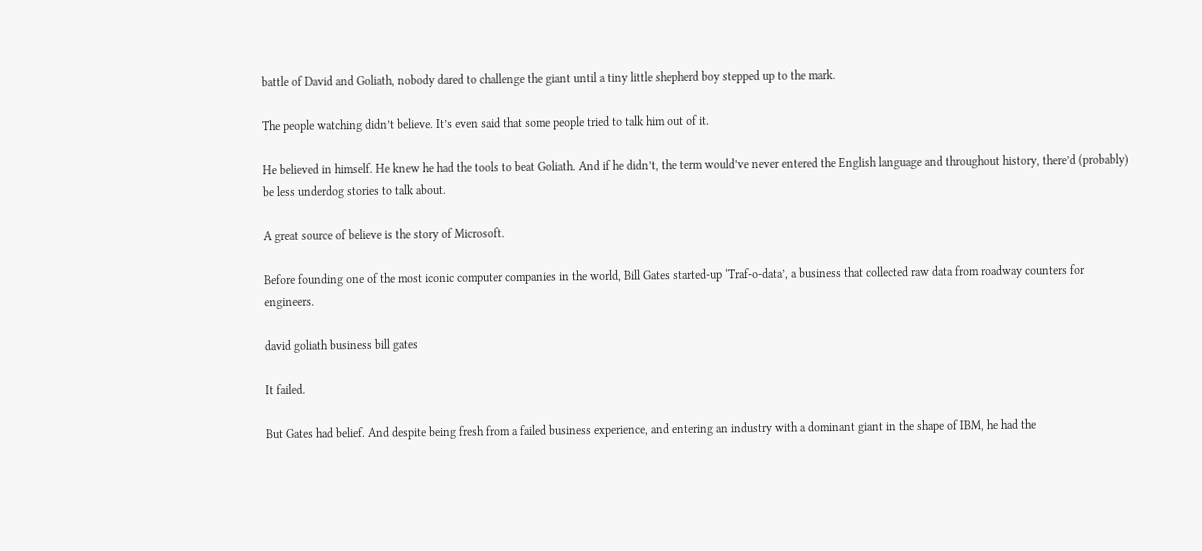battle of David and Goliath, nobody dared to challenge the giant until a tiny little shepherd boy stepped up to the mark.

The people watching didn’t believe. It’s even said that some people tried to talk him out of it.

He believed in himself. He knew he had the tools to beat Goliath. And if he didn’t, the term would’ve never entered the English language and throughout history, there’d (probably) be less underdog stories to talk about.

A great source of believe is the story of Microsoft.

Before founding one of the most iconic computer companies in the world, Bill Gates started-up ‘Traf-o-data’, a business that collected raw data from roadway counters for engineers.

david goliath business bill gates

It failed.

But Gates had belief. And despite being fresh from a failed business experience, and entering an industry with a dominant giant in the shape of IBM, he had the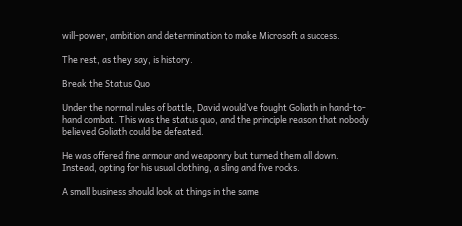will-power, ambition and determination to make Microsoft a success.

The rest, as they say, is history.

Break the Status Quo

Under the normal rules of battle, David would’ve fought Goliath in hand-to-hand combat. This was the status quo, and the principle reason that nobody believed Goliath could be defeated.

He was offered fine armour and weaponry but turned them all down. Instead, opting for his usual clothing, a sling and five rocks.

A small business should look at things in the same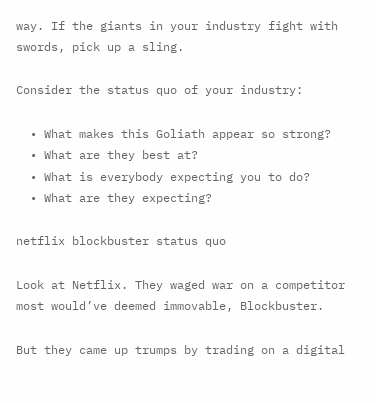way. If the giants in your industry fight with swords, pick up a sling.

Consider the status quo of your industry:

  • What makes this Goliath appear so strong?
  • What are they best at?
  • What is everybody expecting you to do?
  • What are they expecting?

netflix blockbuster status quo

Look at Netflix. They waged war on a competitor most would’ve deemed immovable, Blockbuster.

But they came up trumps by trading on a digital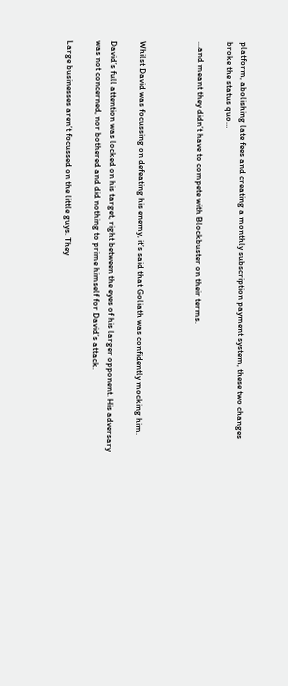platform, abolishing late fees and creating a monthly subscription payment system, these two changes broke the status quo…

…and meant they didn’t have to compete with Blockbuster on their terms.



Whilst David was focussing on defeating his enemy, it’s said that Goliath was confidently mocking him.

David’s full attention was locked on his target, right between the eyes of his larger opponent. His adversary was not concerned, nor bothered and did nothing to prime himself for David’s attack.

Large businesses aren’t focussed on the little guys. They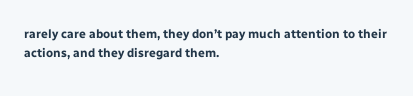rarely care about them, they don’t pay much attention to their actions, and they disregard them.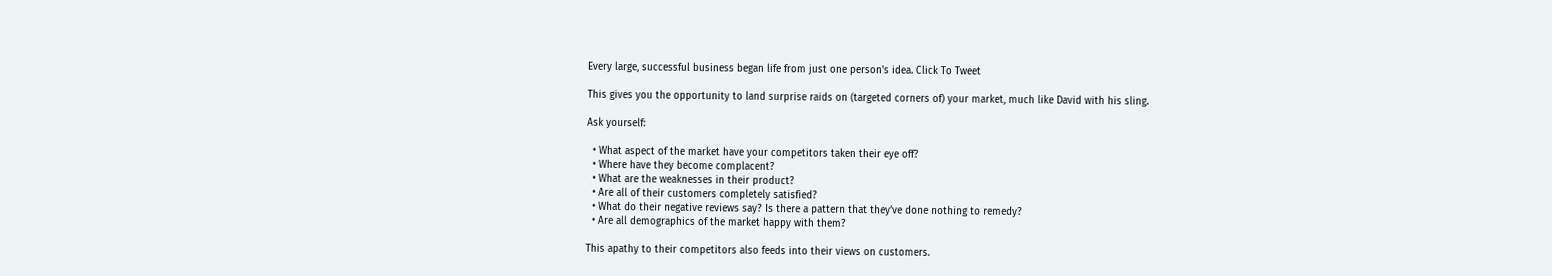Every large, successful business began life from just one person's idea. Click To Tweet

This gives you the opportunity to land surprise raids on (targeted corners of) your market, much like David with his sling.

Ask yourself:

  • What aspect of the market have your competitors taken their eye off?
  • Where have they become complacent?
  • What are the weaknesses in their product?
  • Are all of their customers completely satisfied?
  • What do their negative reviews say? Is there a pattern that they’ve done nothing to remedy?
  • Are all demographics of the market happy with them?

This apathy to their competitors also feeds into their views on customers.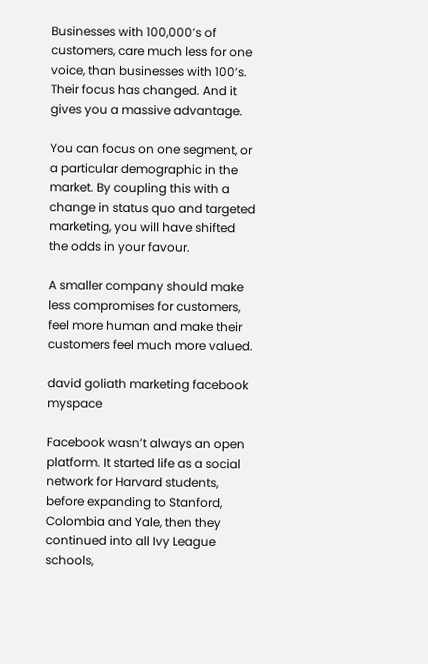Businesses with 100,000’s of customers, care much less for one voice, than businesses with 100’s. Their focus has changed. And it gives you a massive advantage.

You can focus on one segment, or a particular demographic in the market. By coupling this with a change in status quo and targeted marketing, you will have shifted the odds in your favour.

A smaller company should make less compromises for customers, feel more human and make their customers feel much more valued.

david goliath marketing facebook myspace

Facebook wasn’t always an open platform. It started life as a social network for Harvard students, before expanding to Stanford, Colombia and Yale, then they continued into all Ivy League schools,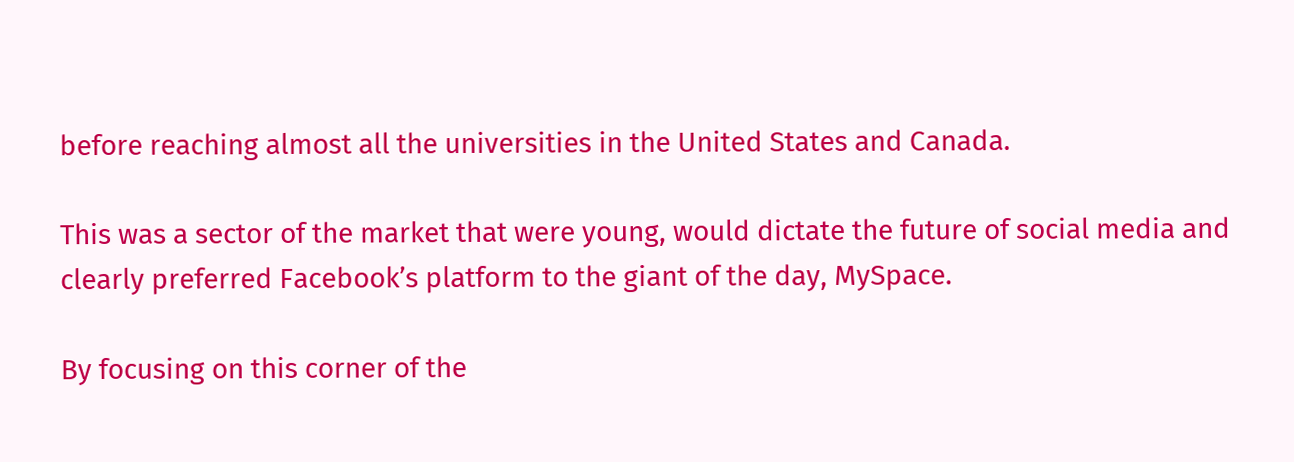before reaching almost all the universities in the United States and Canada.

This was a sector of the market that were young, would dictate the future of social media and clearly preferred Facebook’s platform to the giant of the day, MySpace.

By focusing on this corner of the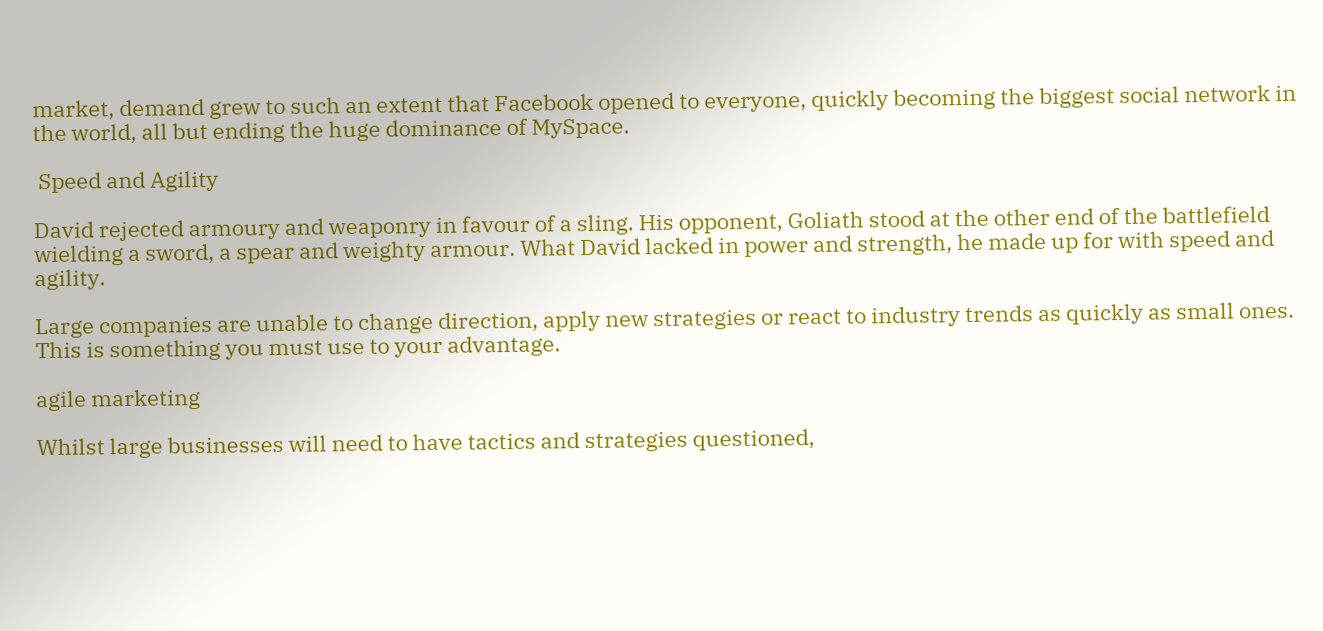market, demand grew to such an extent that Facebook opened to everyone, quickly becoming the biggest social network in the world, all but ending the huge dominance of MySpace.

 Speed and Agility

David rejected armoury and weaponry in favour of a sling. His opponent, Goliath stood at the other end of the battlefield wielding a sword, a spear and weighty armour. What David lacked in power and strength, he made up for with speed and agility.

Large companies are unable to change direction, apply new strategies or react to industry trends as quickly as small ones. This is something you must use to your advantage.

agile marketing

Whilst large businesses will need to have tactics and strategies questioned,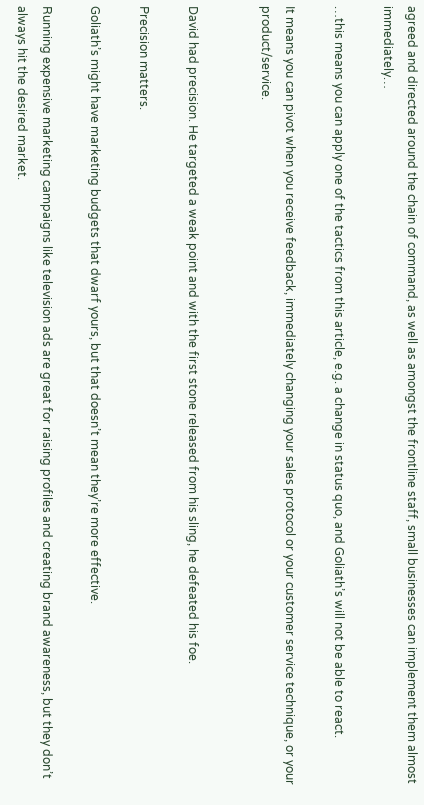agreed and directed around the chain of command, as well as amongst the frontline staff, small businesses can implement them almost immediately…

…this means you can apply one of the tactics from this article, e.g. a change in status quo, and Goliath’s will not be able to react.

It means you can pivot when you receive feedback, immediately changing your sales protocol or your customer service technique, or your product/service.


David had precision. He targeted a weak point and with the first stone released from his sling, he defeated his foe.

Precision matters.

Goliath’s might have marketing budgets that dwarf yours, but that doesn’t mean they’re more effective.

Running expensive marketing campaigns like television ads are great for raising profiles and creating brand awareness, but they don’t always hit the desired market.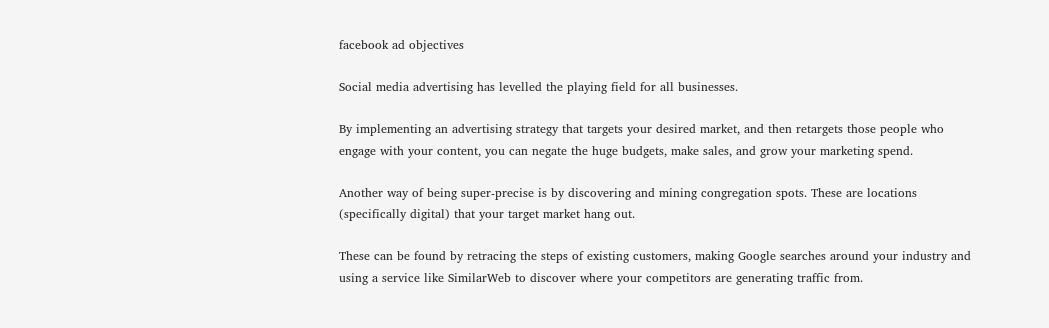facebook ad objectives

Social media advertising has levelled the playing field for all businesses.

By implementing an advertising strategy that targets your desired market, and then retargets those people who engage with your content, you can negate the huge budgets, make sales, and grow your marketing spend.

Another way of being super-precise is by discovering and mining congregation spots. These are locations (specifically digital) that your target market hang out.

These can be found by retracing the steps of existing customers, making Google searches around your industry and using a service like SimilarWeb to discover where your competitors are generating traffic from.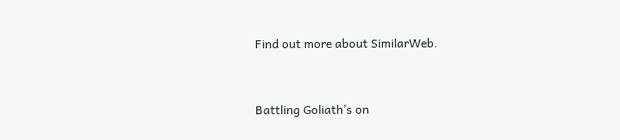Find out more about SimilarWeb.


Battling Goliath’s on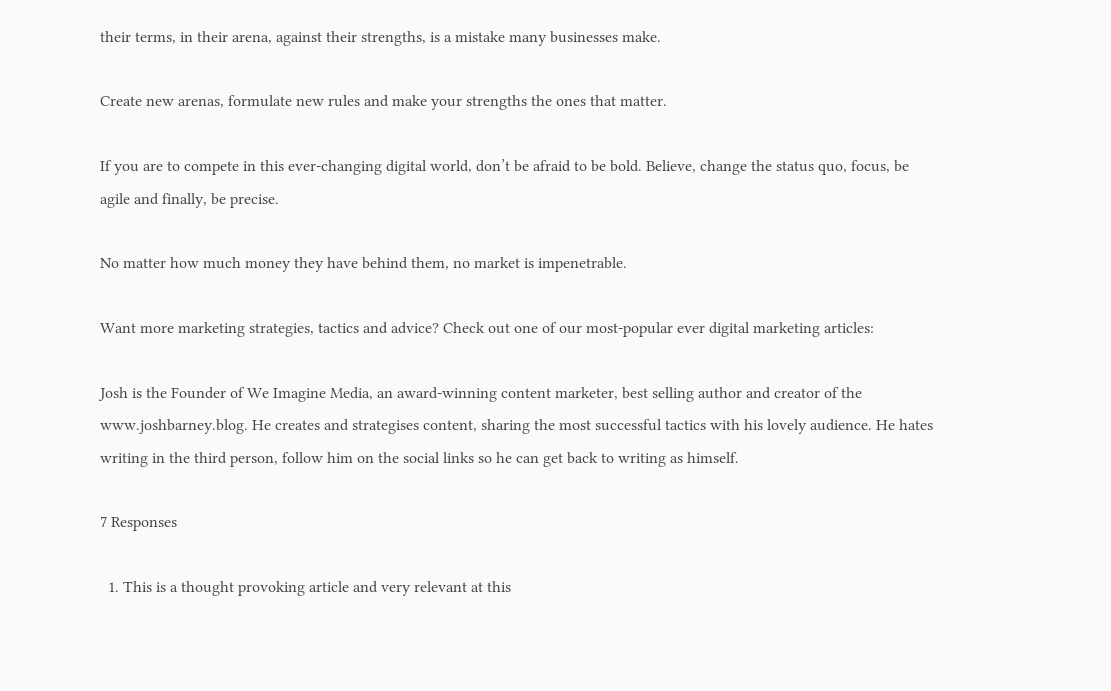their terms, in their arena, against their strengths, is a mistake many businesses make.

Create new arenas, formulate new rules and make your strengths the ones that matter.

If you are to compete in this ever-changing digital world, don’t be afraid to be bold. Believe, change the status quo, focus, be agile and finally, be precise.

No matter how much money they have behind them, no market is impenetrable.

Want more marketing strategies, tactics and advice? Check out one of our most-popular ever digital marketing articles:

Josh is the Founder of We Imagine Media, an award-winning content marketer, best selling author and creator of the www.joshbarney.blog. He creates and strategises content, sharing the most successful tactics with his lovely audience. He hates writing in the third person, follow him on the social links so he can get back to writing as himself.

7 Responses

  1. This is a thought provoking article and very relevant at this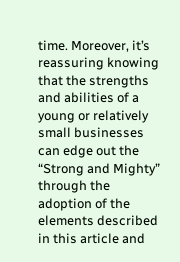time. Moreover, it’s reassuring knowing that the strengths and abilities of a young or relatively small businesses can edge out the “Strong and Mighty” through the adoption of the elements described in this article and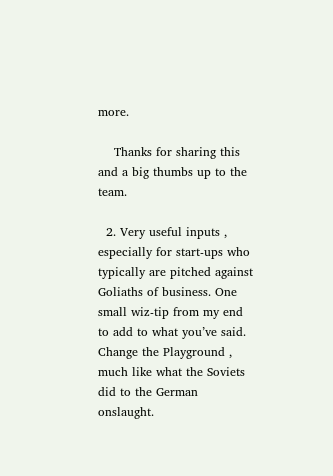more.

    Thanks for sharing this and a big thumbs up to the team.

  2. Very useful inputs , especially for start-ups who typically are pitched against Goliaths of business. One small wiz-tip from my end to add to what you’ve said. Change the Playground , much like what the Soviets did to the German onslaught.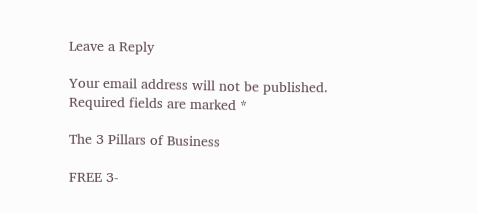Leave a Reply

Your email address will not be published. Required fields are marked *

The 3 Pillars of Business

FREE 3-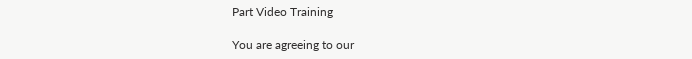Part Video Training

You are agreeing to our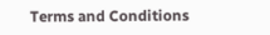Terms and Conditions